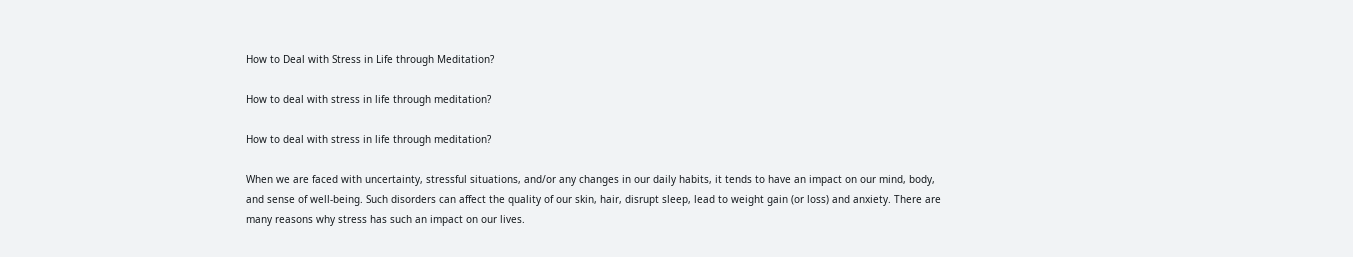How to Deal with Stress in Life through Meditation?

How to deal with stress in life through meditation?

How to deal with stress in life through meditation?

When we are faced with uncertainty, stressful situations, and/or any changes in our daily habits, it tends to have an impact on our mind, body, and sense of well-being. Such disorders can affect the quality of our skin, hair, disrupt sleep, lead to weight gain (or loss) and anxiety. There are many reasons why stress has such an impact on our lives.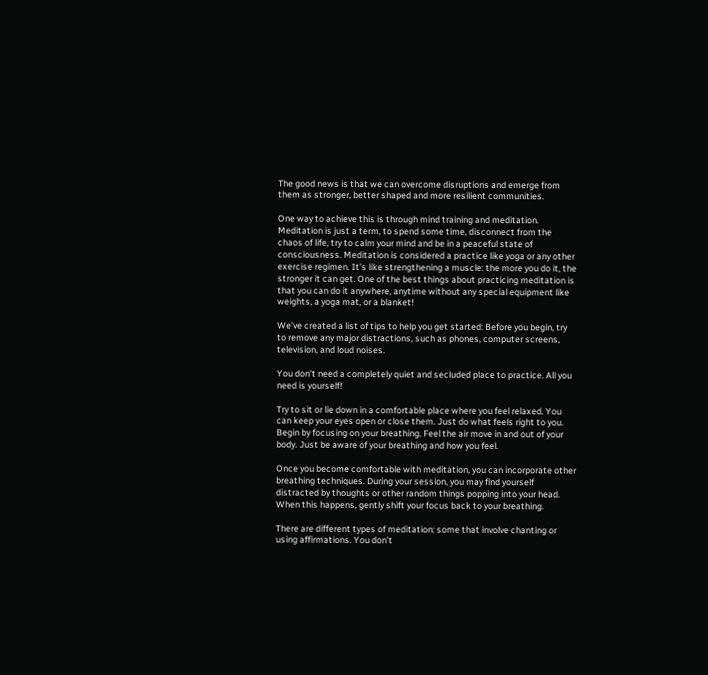The good news is that we can overcome disruptions and emerge from them as stronger, better shaped and more resilient communities.

One way to achieve this is through mind training and meditation. Meditation is just a term, to spend some time, disconnect from the chaos of life, try to calm your mind and be in a peaceful state of consciousness. Meditation is considered a practice like yoga or any other exercise regimen. It’s like strengthening a muscle: the more you do it, the stronger it can get. One of the best things about practicing meditation is that you can do it anywhere, anytime without any special equipment like weights, a yoga mat, or a blanket!

We’ve created a list of tips to help you get started: Before you begin, try to remove any major distractions, such as phones, computer screens, television, and loud noises.

You don’t need a completely quiet and secluded place to practice. All you need is yourself!

Try to sit or lie down in a comfortable place where you feel relaxed. You can keep your eyes open or close them. Just do what feels right to you. Begin by focusing on your breathing. Feel the air move in and out of your body. Just be aware of your breathing and how you feel.

Once you become comfortable with meditation, you can incorporate other breathing techniques. During your session, you may find yourself distracted by thoughts or other random things popping into your head. When this happens, gently shift your focus back to your breathing.

There are different types of meditation: some that involve chanting or using affirmations. You don’t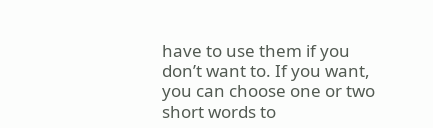have to use them if you don’t want to. If you want, you can choose one or two short words to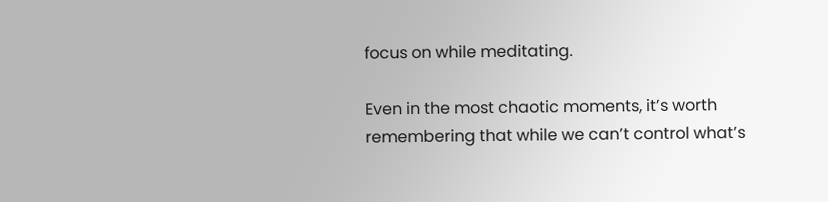focus on while meditating.

Even in the most chaotic moments, it’s worth remembering that while we can’t control what’s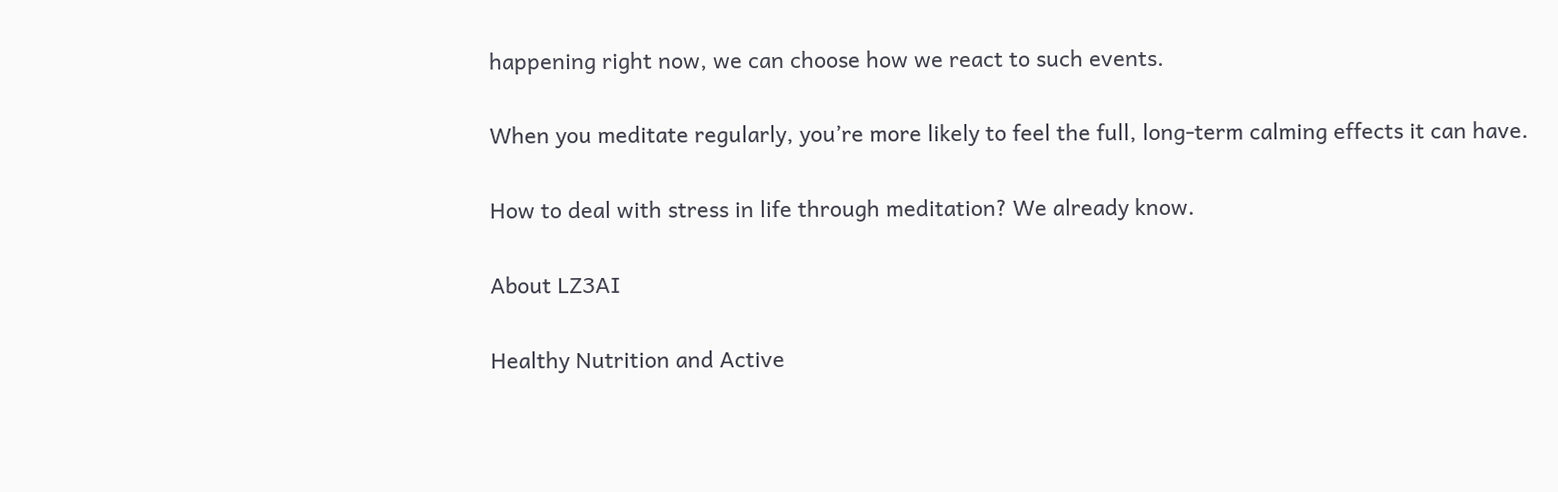happening right now, we can choose how we react to such events.

When you meditate regularly, you’re more likely to feel the full, long-term calming effects it can have.

How to deal with stress in life through meditation? We already know.

About LZ3AI

Healthy Nutrition and Active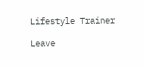Lifestyle Trainer

Leave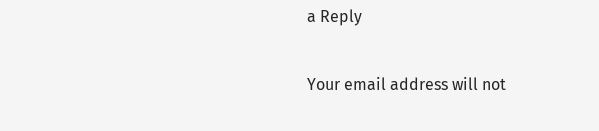a Reply

Your email address will not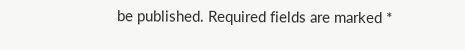be published. Required fields are marked *